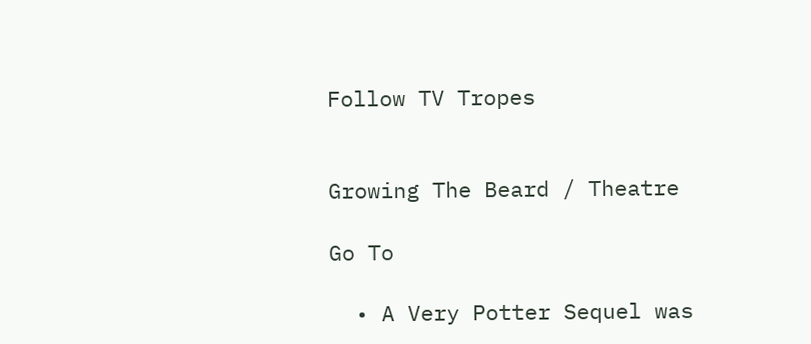Follow TV Tropes


Growing The Beard / Theatre

Go To

  • A Very Potter Sequel was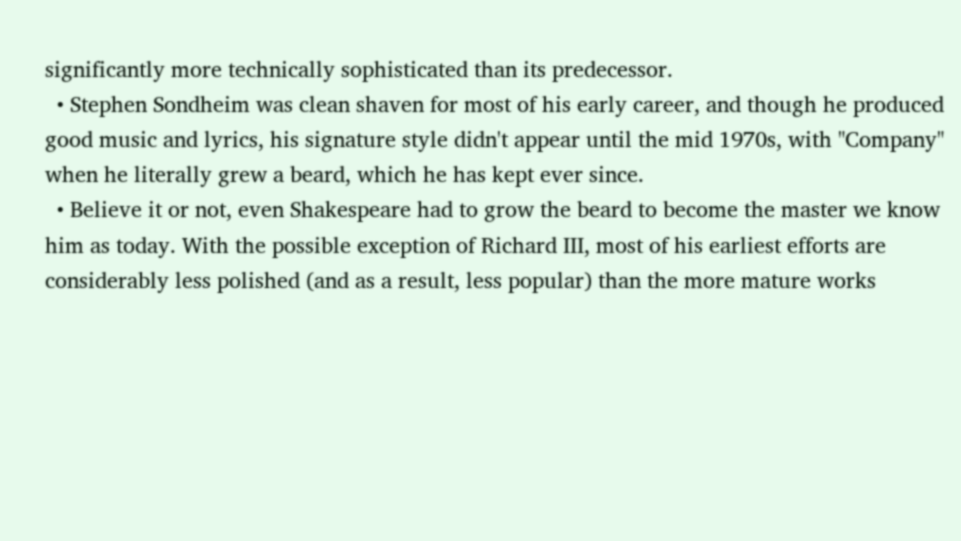significantly more technically sophisticated than its predecessor.
  • Stephen Sondheim was clean shaven for most of his early career, and though he produced good music and lyrics, his signature style didn't appear until the mid 1970s, with "Company" when he literally grew a beard, which he has kept ever since.
  • Believe it or not, even Shakespeare had to grow the beard to become the master we know him as today. With the possible exception of Richard III, most of his earliest efforts are considerably less polished (and as a result, less popular) than the more mature works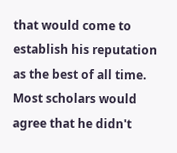that would come to establish his reputation as the best of all time. Most scholars would agree that he didn't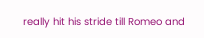really hit his stride till Romeo and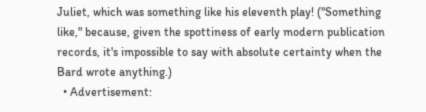Juliet, which was something like his eleventh play! ("Something like," because, given the spottiness of early modern publication records, it's impossible to say with absolute certainty when the Bard wrote anything.)
  • Advertisement: